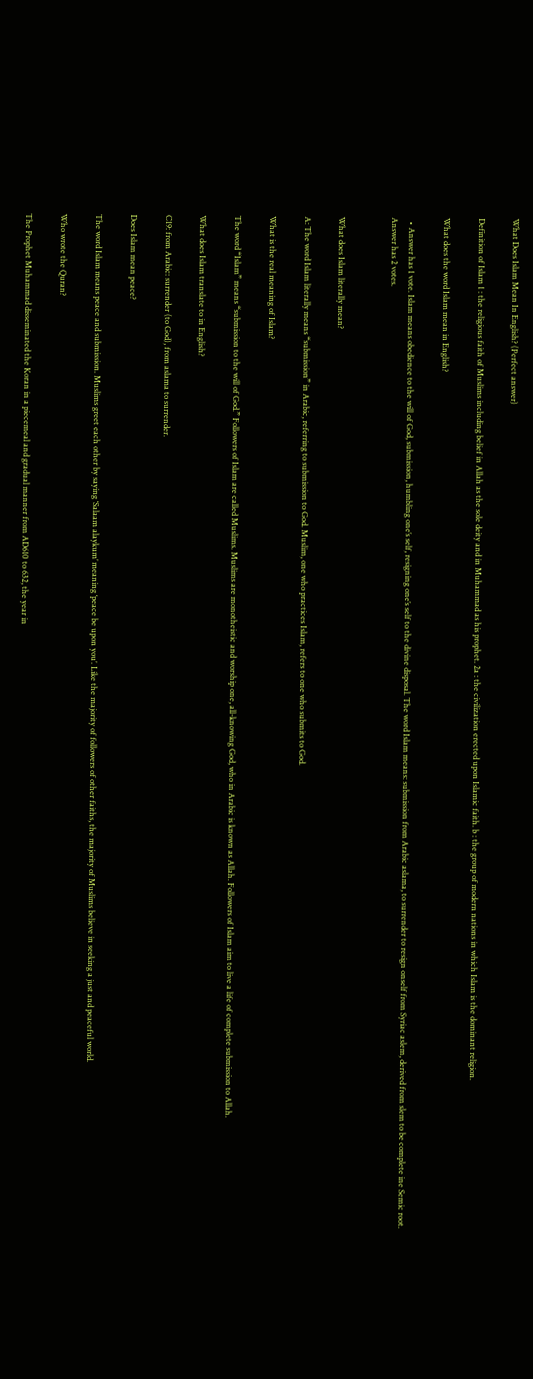What Does Islam Mean In English? (Perfect answer)

Definition of Islam 1 : the religious faith of Muslims including belief in Allah as the sole deity and in Muhammad as his prophet. 2a : the civilization erected upon Islamic faith. b : the group of modern nations in which Islam is the dominant religion.

What does the word Islam mean in English?

  • Answer has 1 vote. Islam means obedience to the will of God, submission, humbling one’s self, resigning one’s self to the divine disposal. The word Islam means: submission from Arabic aslama, to surrender to resign onself from Syriac aslem, derived from slem to be complete ine Semic root. Answer has 2 votes.


What does Islam literally mean?

A: The word Islam literally means “submission” in Arabic, referring to submission to God. Muslim, one who practices Islam, refers to one who submits to God.

What is the real meaning of Islam?

The word “Islam” means “submission to the will of God.” Followers of Islam are called Muslims. Muslims are monotheistic and worship one, all-knowing God, who in Arabic is known as Allah. Followers of Islam aim to live a life of complete submission to Allah.

What does Islam translate to in English?

C19: from Arabic: surrender (to God), from aslama to surrender.

Does Islam mean peace?

The word Islam means peace and submission. Muslims greet each other by saying ‘Salaam alaykum’ meaning ‘peace be upon you’. Like the majority of followers of other faiths, the majority of Muslims believe in seeking a just and peaceful world.

Who wrote the Quran?

The Prophet Muhammad disseminated the Koran in a piecemeal and gradual manner from AD610 to 632, the year in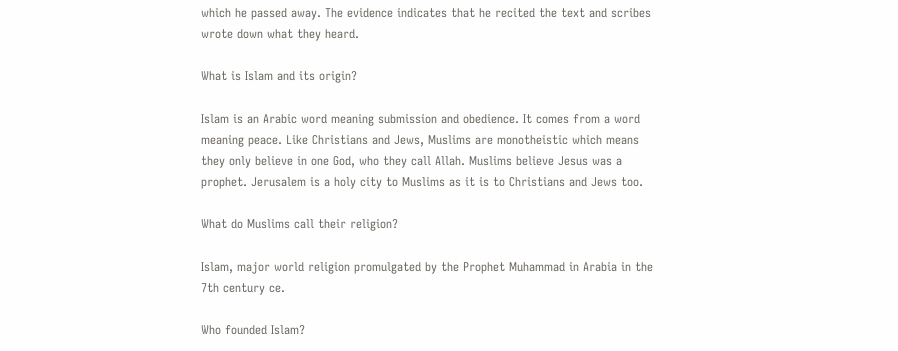which he passed away. The evidence indicates that he recited the text and scribes wrote down what they heard.

What is Islam and its origin?

Islam is an Arabic word meaning submission and obedience. It comes from a word meaning peace. Like Christians and Jews, Muslims are monotheistic which means they only believe in one God, who they call Allah. Muslims believe Jesus was a prophet. Jerusalem is a holy city to Muslims as it is to Christians and Jews too.

What do Muslims call their religion?

Islam, major world religion promulgated by the Prophet Muhammad in Arabia in the 7th century ce.

Who founded Islam?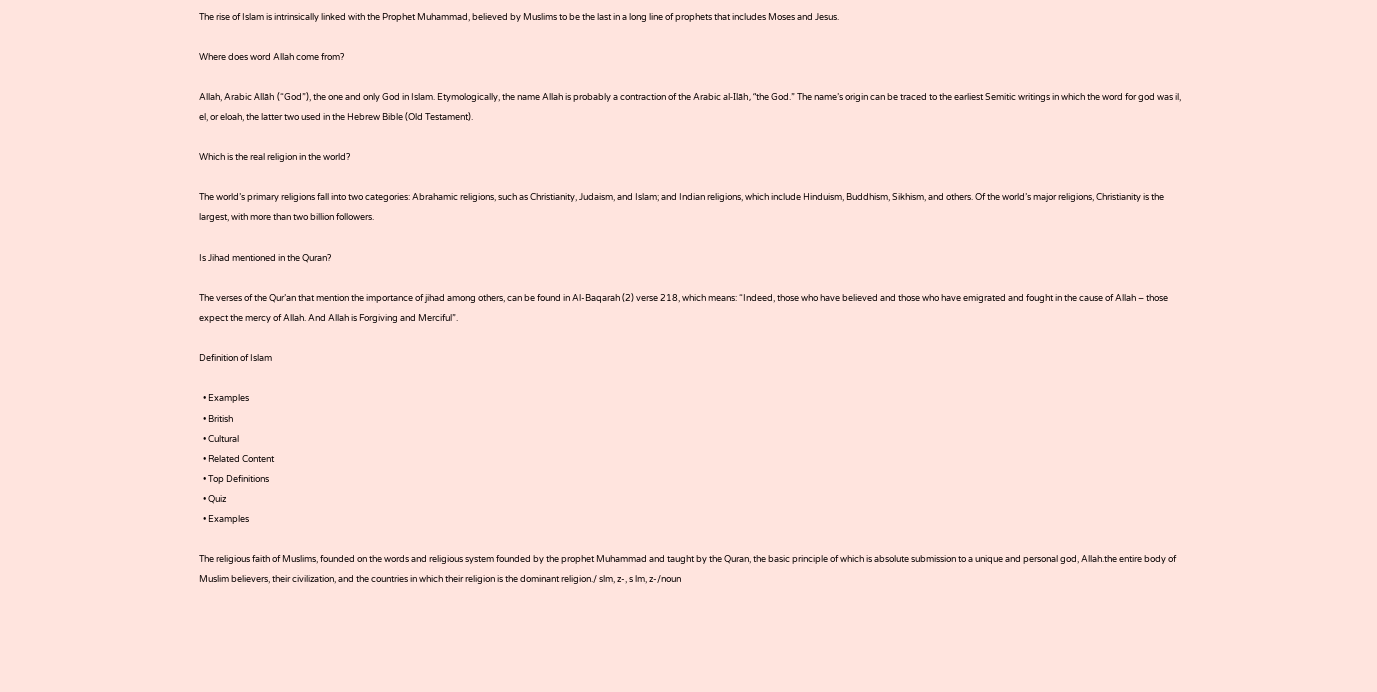The rise of Islam is intrinsically linked with the Prophet Muhammad, believed by Muslims to be the last in a long line of prophets that includes Moses and Jesus.

Where does word Allah come from?

Allah, Arabic Allāh (“God”), the one and only God in Islam. Etymologically, the name Allah is probably a contraction of the Arabic al-Ilāh, “the God.” The name’s origin can be traced to the earliest Semitic writings in which the word for god was il, el, or eloah, the latter two used in the Hebrew Bible (Old Testament).

Which is the real religion in the world?

The world’s primary religions fall into two categories: Abrahamic religions, such as Christianity, Judaism, and Islam; and Indian religions, which include Hinduism, Buddhism, Sikhism, and others. Of the world’s major religions, Christianity is the largest, with more than two billion followers.

Is Jihad mentioned in the Quran?

The verses of the Qur’an that mention the importance of jihad among others, can be found in Al-Baqarah (2) verse 218, which means: “Indeed, those who have believed and those who have emigrated and fought in the cause of Allah – those expect the mercy of Allah. And Allah is Forgiving and Merciful”.

Definition of Islam

  • Examples
  • British
  • Cultural
  • Related Content
  • Top Definitions
  • Quiz
  • Examples

The religious faith of Muslims, founded on the words and religious system founded by the prophet Muhammad and taught by the Quran, the basic principle of which is absolute submission to a unique and personal god, Allah.the entire body of Muslim believers, their civilization, and the countries in which their religion is the dominant religion./ slm, z-, s lm, z-/noun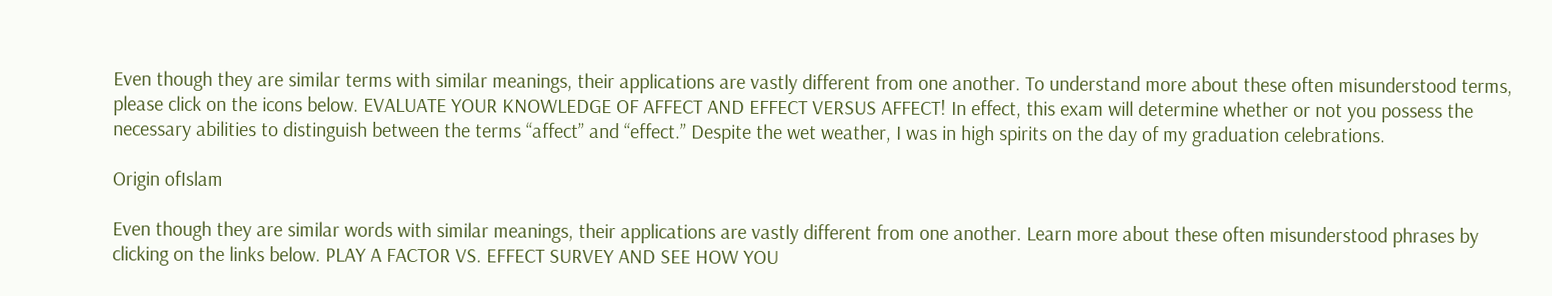Even though they are similar terms with similar meanings, their applications are vastly different from one another. To understand more about these often misunderstood terms, please click on the icons below. EVALUATE YOUR KNOWLEDGE OF AFFECT AND EFFECT VERSUS AFFECT! In effect, this exam will determine whether or not you possess the necessary abilities to distinguish between the terms “affect” and “effect.” Despite the wet weather, I was in high spirits on the day of my graduation celebrations.

Origin ofIslam

Even though they are similar words with similar meanings, their applications are vastly different from one another. Learn more about these often misunderstood phrases by clicking on the links below. PLAY A FACTOR VS. EFFECT SURVEY AND SEE HOW YOU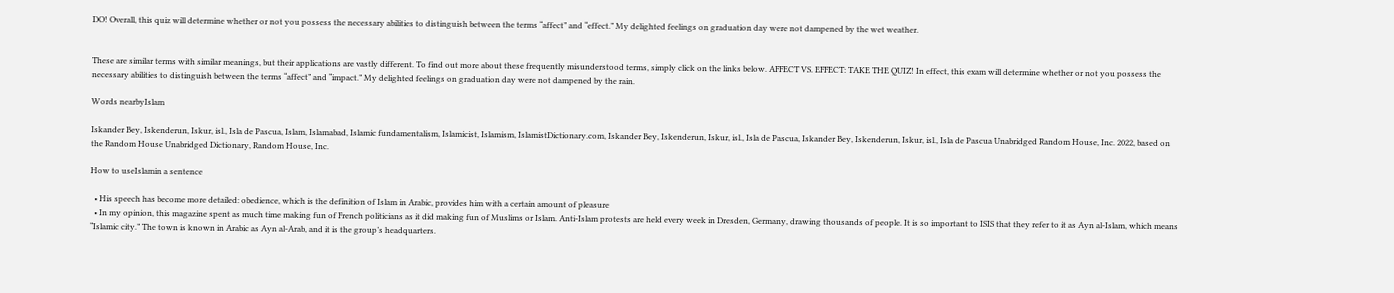DO! Overall, this quiz will determine whether or not you possess the necessary abilities to distinguish between the terms “affect” and “effect.” My delighted feelings on graduation day were not dampened by the wet weather.


These are similar terms with similar meanings, but their applications are vastly different. To find out more about these frequently misunderstood terms, simply click on the links below. AFFECT VS. EFFECT: TAKE THE QUIZ! In effect, this exam will determine whether or not you possess the necessary abilities to distinguish between the terms “affect” and “impact.” My delighted feelings on graduation day were not dampened by the rain.

Words nearbyIslam

Iskander Bey, Iskenderun, Iskur, isl., Isla de Pascua, Islam, Islamabad, Islamic fundamentalism, Islamicist, Islamism, IslamistDictionary.com, Iskander Bey, Iskenderun, Iskur, isl., Isla de Pascua, Iskander Bey, Iskenderun, Iskur, isl., Isla de Pascua Unabridged Random House, Inc. 2022, based on the Random House Unabridged Dictionary, Random House, Inc.

How to useIslamin a sentence

  • His speech has become more detailed: obedience, which is the definition of Islam in Arabic, provides him with a certain amount of pleasure
  • In my opinion, this magazine spent as much time making fun of French politicians as it did making fun of Muslims or Islam. Anti-Islam protests are held every week in Dresden, Germany, drawing thousands of people. It is so important to ISIS that they refer to it as Ayn al-Islam, which means “Islamic city.” The town is known in Arabic as Ayn al-Arab, and it is the group’s headquarters.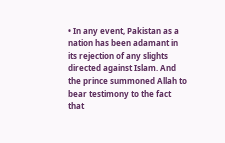• In any event, Pakistan as a nation has been adamant in its rejection of any slights directed against Islam. And the prince summoned Allah to bear testimony to the fact that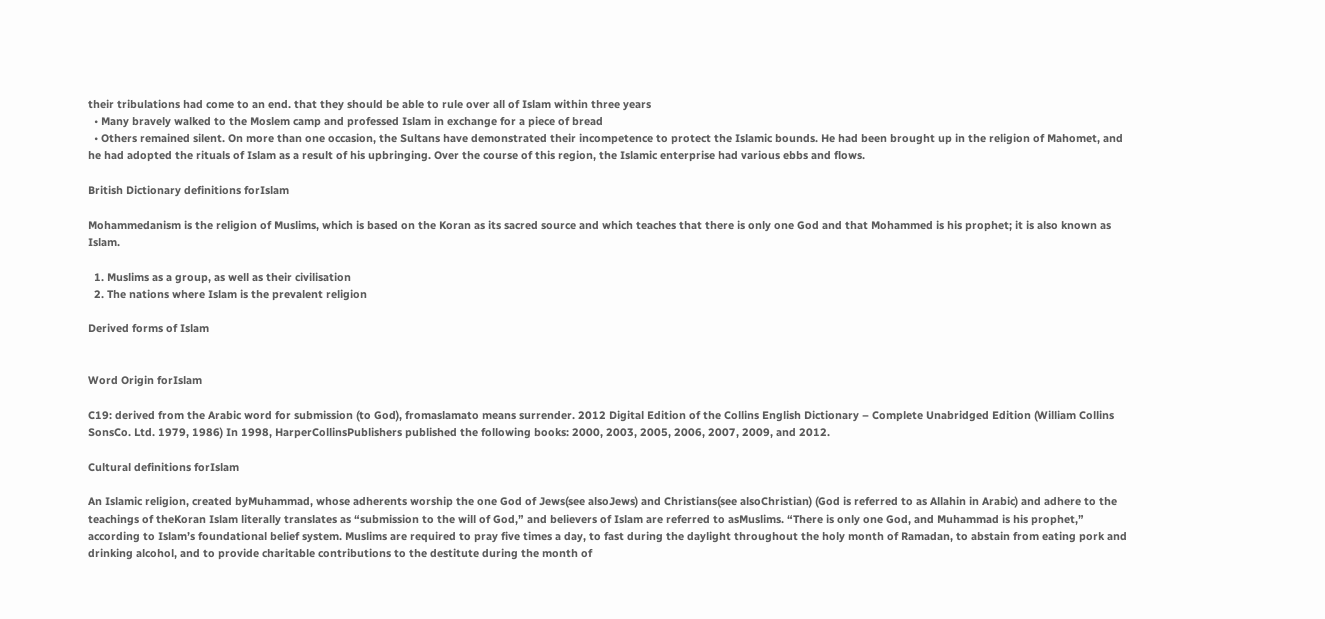their tribulations had come to an end. that they should be able to rule over all of Islam within three years
  • Many bravely walked to the Moslem camp and professed Islam in exchange for a piece of bread
  • Others remained silent. On more than one occasion, the Sultans have demonstrated their incompetence to protect the Islamic bounds. He had been brought up in the religion of Mahomet, and he had adopted the rituals of Islam as a result of his upbringing. Over the course of this region, the Islamic enterprise had various ebbs and flows.

British Dictionary definitions forIslam

Mohammedanism is the religion of Muslims, which is based on the Koran as its sacred source and which teaches that there is only one God and that Mohammed is his prophet; it is also known as Islam.

  1. Muslims as a group, as well as their civilisation
  2. The nations where Islam is the prevalent religion

Derived forms of Islam


Word Origin forIslam

C19: derived from the Arabic word for submission (to God), fromaslamato means surrender. 2012 Digital Edition of the Collins English Dictionary – Complete Unabridged Edition (William Collins SonsCo. Ltd. 1979, 1986) In 1998, HarperCollinsPublishers published the following books: 2000, 2003, 2005, 2006, 2007, 2009, and 2012.

Cultural definitions forIslam

An Islamic religion, created byMuhammad, whose adherents worship the one God of Jews(see alsoJews) and Christians(see alsoChristian) (God is referred to as Allahin in Arabic) and adhere to the teachings of theKoran Islam literally translates as “submission to the will of God,” and believers of Islam are referred to asMuslims. “There is only one God, and Muhammad is his prophet,” according to Islam’s foundational belief system. Muslims are required to pray five times a day, to fast during the daylight throughout the holy month of Ramadan, to abstain from eating pork and drinking alcohol, and to provide charitable contributions to the destitute during the month of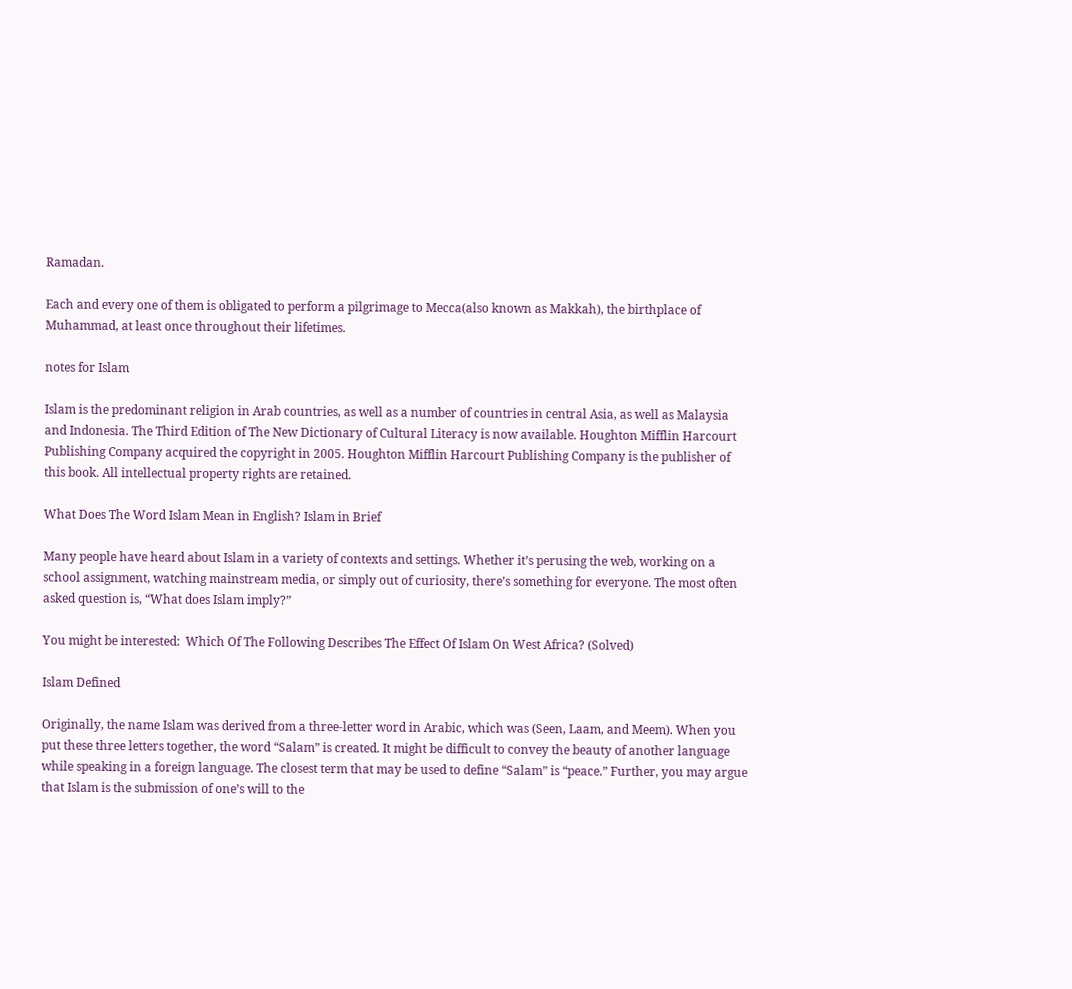Ramadan.

Each and every one of them is obligated to perform a pilgrimage to Mecca(also known as Makkah), the birthplace of Muhammad, at least once throughout their lifetimes.

notes for Islam

Islam is the predominant religion in Arab countries, as well as a number of countries in central Asia, as well as Malaysia and Indonesia. The Third Edition of The New Dictionary of Cultural Literacy is now available. Houghton Mifflin Harcourt Publishing Company acquired the copyright in 2005. Houghton Mifflin Harcourt Publishing Company is the publisher of this book. All intellectual property rights are retained.

What Does The Word Islam Mean in English? Islam in Brief

Many people have heard about Islam in a variety of contexts and settings. Whether it’s perusing the web, working on a school assignment, watching mainstream media, or simply out of curiosity, there’s something for everyone. The most often asked question is, “What does Islam imply?”

You might be interested:  Which Of The Following Describes The Effect Of Islam On West Africa? (Solved)

Islam Defined

Originally, the name Islam was derived from a three-letter word in Arabic, which was (Seen, Laam, and Meem). When you put these three letters together, the word “Salam” is created. It might be difficult to convey the beauty of another language while speaking in a foreign language. The closest term that may be used to define “Salam” is “peace.” Further, you may argue that Islam is the submission of one’s will to the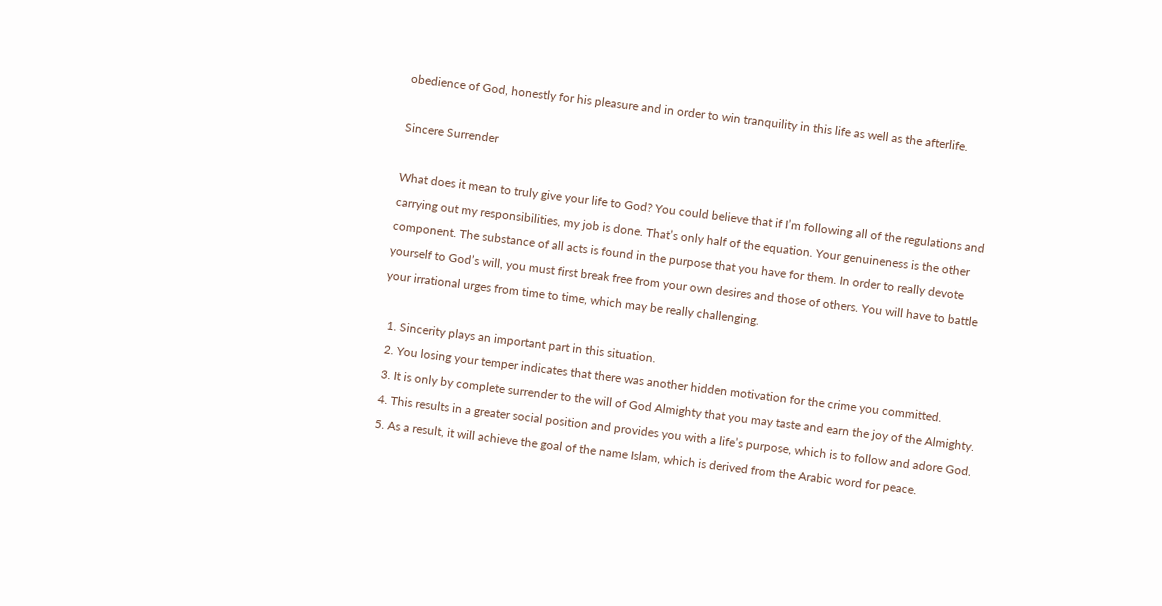obedience of God, honestly for his pleasure and in order to win tranquility in this life as well as the afterlife.

Sincere Surrender

What does it mean to truly give your life to God? You could believe that if I’m following all of the regulations and carrying out my responsibilities, my job is done. That’s only half of the equation. Your genuineness is the other component. The substance of all acts is found in the purpose that you have for them. In order to really devote yourself to God’s will, you must first break free from your own desires and those of others. You will have to battle your irrational urges from time to time, which may be really challenging.

  1. Sincerity plays an important part in this situation.
  2. You losing your temper indicates that there was another hidden motivation for the crime you committed.
  3. It is only by complete surrender to the will of God Almighty that you may taste and earn the joy of the Almighty.
  4. This results in a greater social position and provides you with a life’s purpose, which is to follow and adore God.
  5. As a result, it will achieve the goal of the name Islam, which is derived from the Arabic word for peace.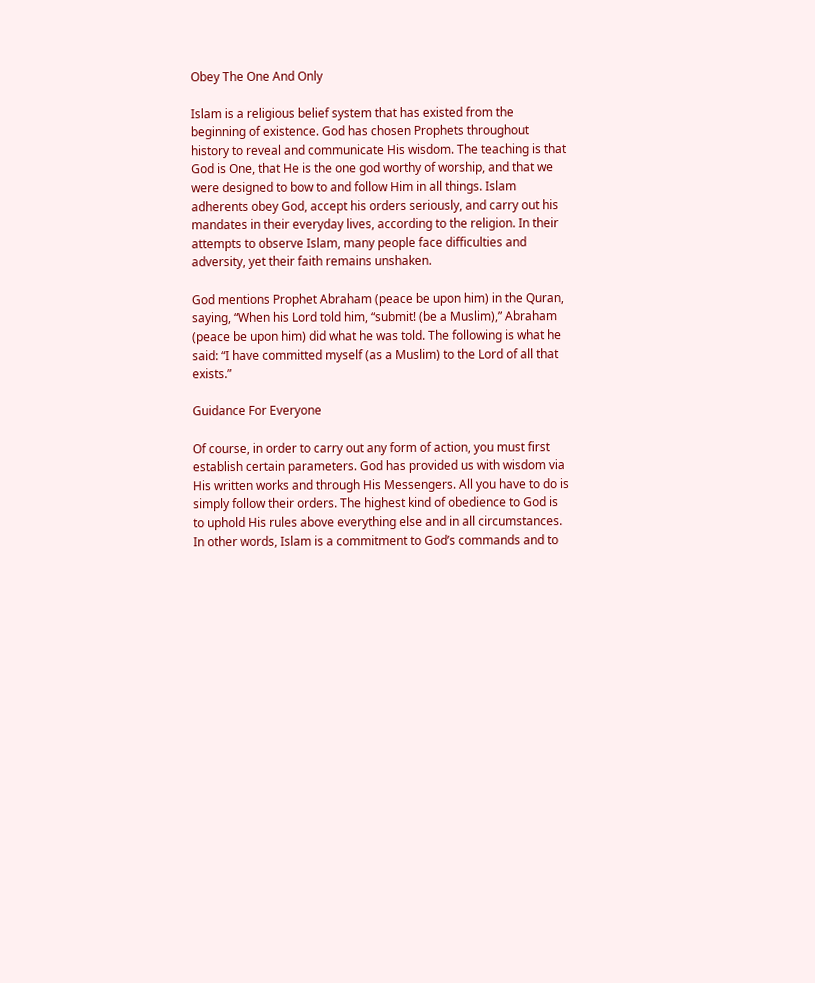Obey The One And Only

Islam is a religious belief system that has existed from the beginning of existence. God has chosen Prophets throughout history to reveal and communicate His wisdom. The teaching is that God is One, that He is the one god worthy of worship, and that we were designed to bow to and follow Him in all things. Islam adherents obey God, accept his orders seriously, and carry out his mandates in their everyday lives, according to the religion. In their attempts to observe Islam, many people face difficulties and adversity, yet their faith remains unshaken.

God mentions Prophet Abraham (peace be upon him) in the Quran, saying, “When his Lord told him, “submit! (be a Muslim),” Abraham (peace be upon him) did what he was told. The following is what he said: “I have committed myself (as a Muslim) to the Lord of all that exists.”

Guidance For Everyone

Of course, in order to carry out any form of action, you must first establish certain parameters. God has provided us with wisdom via His written works and through His Messengers. All you have to do is simply follow their orders. The highest kind of obedience to God is to uphold His rules above everything else and in all circumstances. In other words, Islam is a commitment to God’s commands and to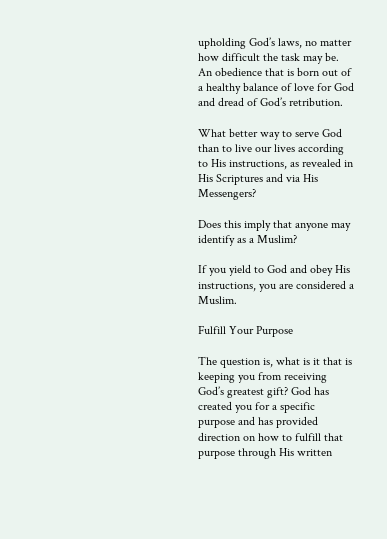upholding God’s laws, no matter how difficult the task may be. An obedience that is born out of a healthy balance of love for God and dread of God’s retribution.

What better way to serve God than to live our lives according to His instructions, as revealed in His Scriptures and via His Messengers?

Does this imply that anyone may identify as a Muslim?

If you yield to God and obey His instructions, you are considered a Muslim.

Fulfill Your Purpose

The question is, what is it that is keeping you from receiving God’s greatest gift? God has created you for a specific purpose and has provided direction on how to fulfill that purpose through His written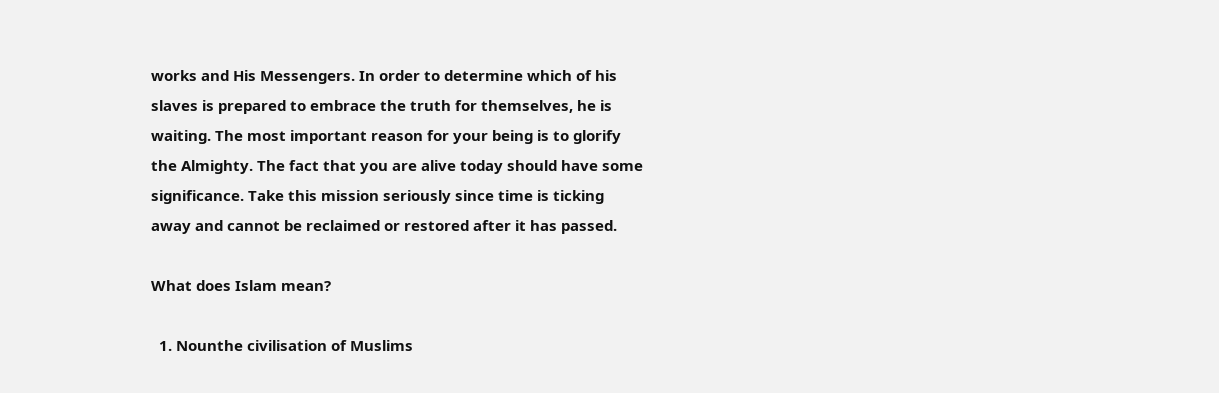works and His Messengers. In order to determine which of his slaves is prepared to embrace the truth for themselves, he is waiting. The most important reason for your being is to glorify the Almighty. The fact that you are alive today should have some significance. Take this mission seriously since time is ticking away and cannot be reclaimed or restored after it has passed.

What does Islam mean?

  1. Nounthe civilisation of Muslims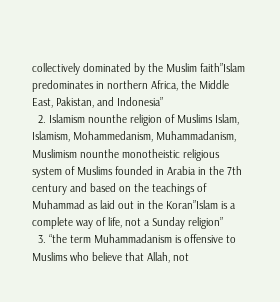collectively dominated by the Muslim faith”Islam predominates in northern Africa, the Middle East, Pakistan, and Indonesia”
  2. Islamism nounthe religion of Muslims Islam, Islamism, Mohammedanism, Muhammadanism, Muslimism nounthe monotheistic religious system of Muslims founded in Arabia in the 7th century and based on the teachings of Muhammad as laid out in the Koran”Islam is a complete way of life, not a Sunday religion”
  3. “the term Muhammadanism is offensive to Muslims who believe that Allah, not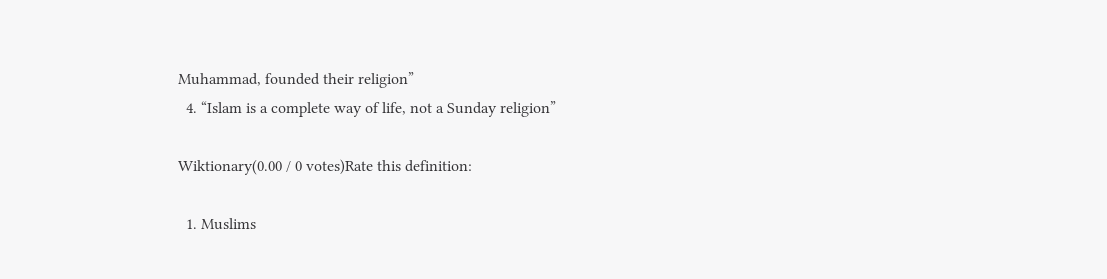Muhammad, founded their religion”
  4. “Islam is a complete way of life, not a Sunday religion”

Wiktionary(0.00 / 0 votes)Rate this definition:

  1. Muslims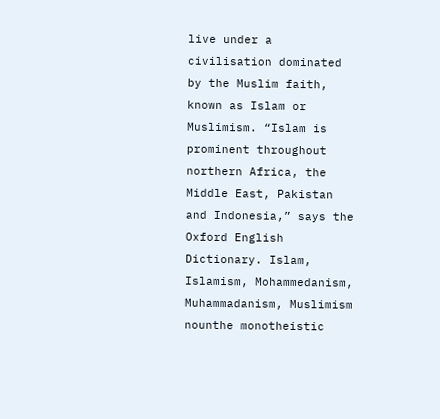live under a civilisation dominated by the Muslim faith, known as Islam or Muslimism. “Islam is prominent throughout northern Africa, the Middle East, Pakistan and Indonesia,” says the Oxford English Dictionary. Islam, Islamism, Mohammedanism, Muhammadanism, Muslimism nounthe monotheistic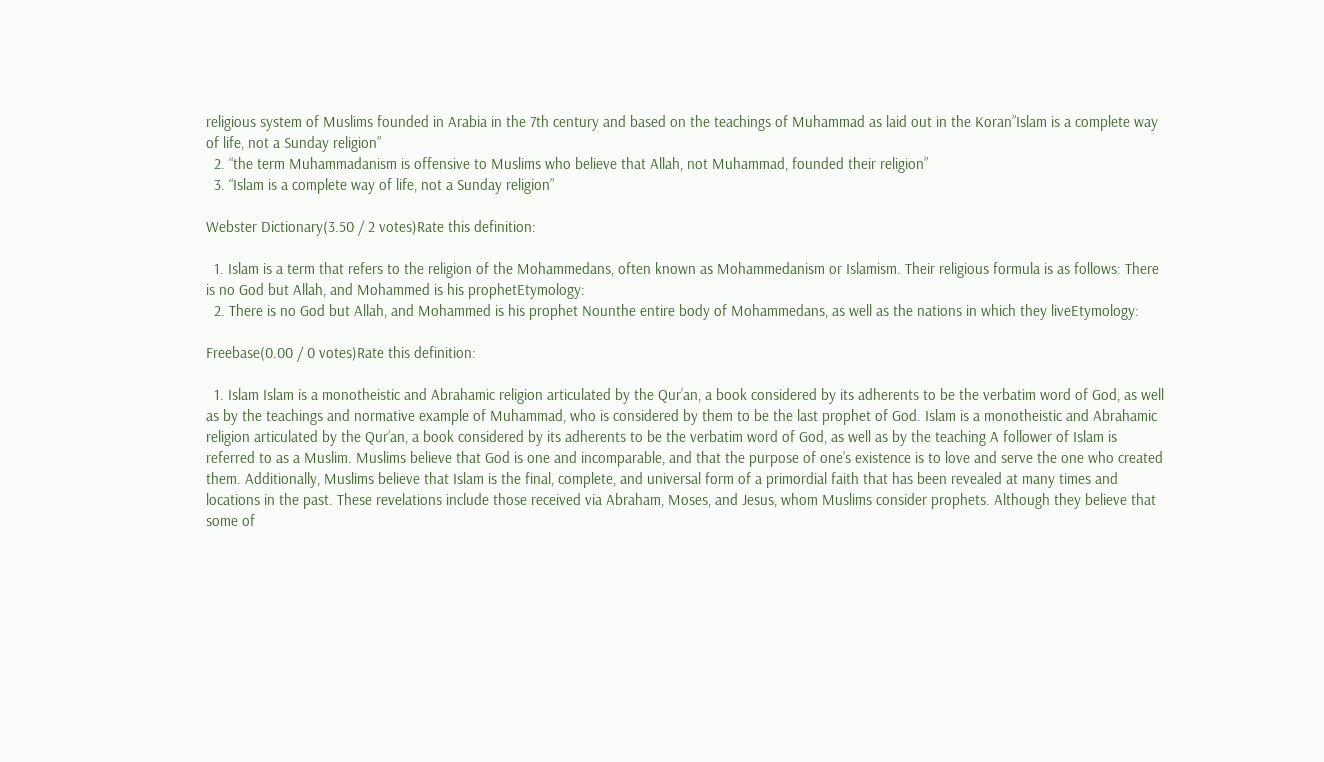religious system of Muslims founded in Arabia in the 7th century and based on the teachings of Muhammad as laid out in the Koran”Islam is a complete way of life, not a Sunday religion”
  2. “the term Muhammadanism is offensive to Muslims who believe that Allah, not Muhammad, founded their religion”
  3. “Islam is a complete way of life, not a Sunday religion”

Webster Dictionary(3.50 / 2 votes)Rate this definition:

  1. Islam is a term that refers to the religion of the Mohammedans, often known as Mohammedanism or Islamism. Their religious formula is as follows: There is no God but Allah, and Mohammed is his prophetEtymology:
  2. There is no God but Allah, and Mohammed is his prophet Nounthe entire body of Mohammedans, as well as the nations in which they liveEtymology:

Freebase(0.00 / 0 votes)Rate this definition:

  1. Islam Islam is a monotheistic and Abrahamic religion articulated by the Qur’an, a book considered by its adherents to be the verbatim word of God, as well as by the teachings and normative example of Muhammad, who is considered by them to be the last prophet of God. Islam is a monotheistic and Abrahamic religion articulated by the Qur’an, a book considered by its adherents to be the verbatim word of God, as well as by the teaching A follower of Islam is referred to as a Muslim. Muslims believe that God is one and incomparable, and that the purpose of one’s existence is to love and serve the one who created them. Additionally, Muslims believe that Islam is the final, complete, and universal form of a primordial faith that has been revealed at many times and locations in the past. These revelations include those received via Abraham, Moses, and Jesus, whom Muslims consider prophets. Although they believe that some of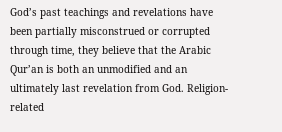God’s past teachings and revelations have been partially misconstrued or corrupted through time, they believe that the Arabic Qur’an is both an unmodified and an ultimately last revelation from God. Religion-related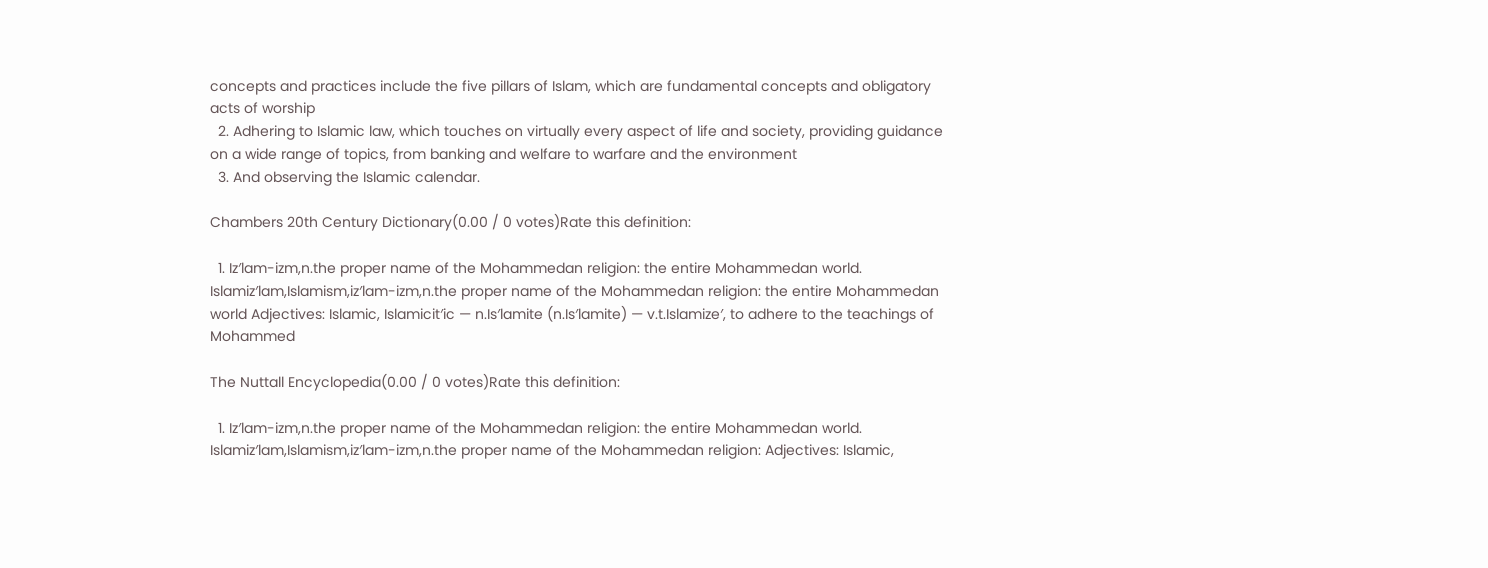concepts and practices include the five pillars of Islam, which are fundamental concepts and obligatory acts of worship
  2. Adhering to Islamic law, which touches on virtually every aspect of life and society, providing guidance on a wide range of topics, from banking and welfare to warfare and the environment
  3. And observing the Islamic calendar.

Chambers 20th Century Dictionary(0.00 / 0 votes)Rate this definition:

  1. Iz′lam-izm,n.the proper name of the Mohammedan religion: the entire Mohammedan world. Islamiz′lam,Islamism,iz′lam-izm,n.the proper name of the Mohammedan religion: the entire Mohammedan world Adjectives: Islamic, Islamicit′ic — n.Is′lamite (n.Is′lamite) — v.t.Islamize′, to adhere to the teachings of Mohammed

The Nuttall Encyclopedia(0.00 / 0 votes)Rate this definition:

  1. Iz′lam-izm,n.the proper name of the Mohammedan religion: the entire Mohammedan world. Islamiz′lam,Islamism,iz′lam-izm,n.the proper name of the Mohammedan religion: Adjectives: Islamic,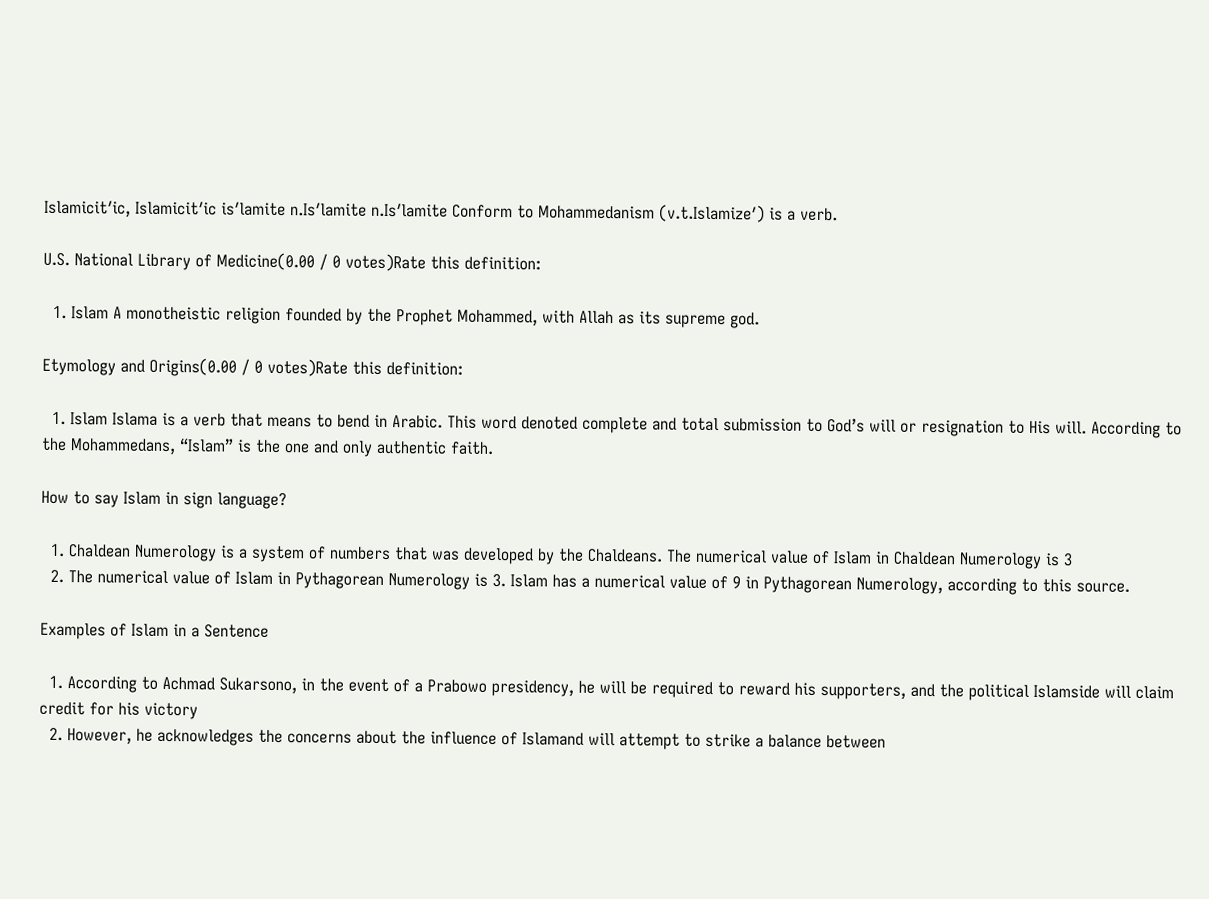Islamicit′ic, Islamicit′ic is′lamite n.Is′lamite n.Is′lamite Conform to Mohammedanism (v.t.Islamize′) is a verb.

U.S. National Library of Medicine(0.00 / 0 votes)Rate this definition:

  1. Islam A monotheistic religion founded by the Prophet Mohammed, with Allah as its supreme god.

Etymology and Origins(0.00 / 0 votes)Rate this definition:

  1. Islam Islama is a verb that means to bend in Arabic. This word denoted complete and total submission to God’s will or resignation to His will. According to the Mohammedans, “Islam” is the one and only authentic faith.

How to say Islam in sign language?

  1. Chaldean Numerology is a system of numbers that was developed by the Chaldeans. The numerical value of Islam in Chaldean Numerology is 3
  2. The numerical value of Islam in Pythagorean Numerology is 3. Islam has a numerical value of 9 in Pythagorean Numerology, according to this source.

Examples of Islam in a Sentence

  1. According to Achmad Sukarsono, in the event of a Prabowo presidency, he will be required to reward his supporters, and the political Islamside will claim credit for his victory
  2. However, he acknowledges the concerns about the influence of Islamand will attempt to strike a balance between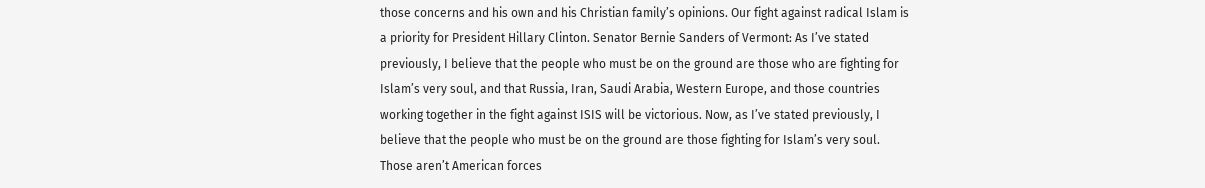those concerns and his own and his Christian family’s opinions. Our fight against radical Islam is a priority for President Hillary Clinton. Senator Bernie Sanders of Vermont: As I’ve stated previously, I believe that the people who must be on the ground are those who are fighting for Islam’s very soul, and that Russia, Iran, Saudi Arabia, Western Europe, and those countries working together in the fight against ISIS will be victorious. Now, as I’ve stated previously, I believe that the people who must be on the ground are those fighting for Islam’s very soul. Those aren’t American forces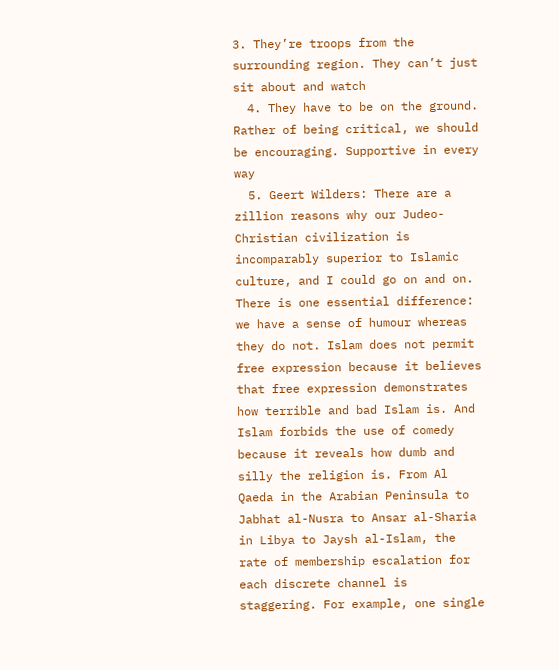3. They’re troops from the surrounding region. They can’t just sit about and watch
  4. They have to be on the ground. Rather of being critical, we should be encouraging. Supportive in every way
  5. Geert Wilders: There are a zillion reasons why our Judeo-Christian civilization is incomparably superior to Islamic culture, and I could go on and on. There is one essential difference: we have a sense of humour whereas they do not. Islam does not permit free expression because it believes that free expression demonstrates how terrible and bad Islam is. And Islam forbids the use of comedy because it reveals how dumb and silly the religion is. From Al Qaeda in the Arabian Peninsula to Jabhat al-Nusra to Ansar al-Sharia in Libya to Jaysh al-Islam, the rate of membership escalation for each discrete channel is staggering. For example, one single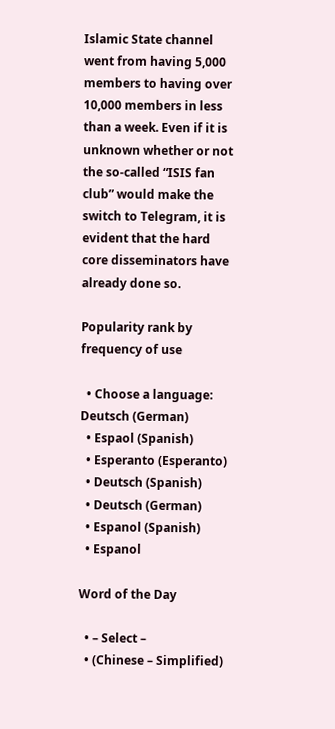Islamic State channel went from having 5,000 members to having over 10,000 members in less than a week. Even if it is unknown whether or not the so-called “ISIS fan club” would make the switch to Telegram, it is evident that the hard core disseminators have already done so.

Popularity rank by frequency of use

  • Choose a language: Deutsch (German)
  • Espaol (Spanish)
  • Esperanto (Esperanto)
  • Deutsch (Spanish)
  • Deutsch (German)
  • Espanol (Spanish)
  • Espanol

Word of the Day

  • – Select –
  • (Chinese – Simplified)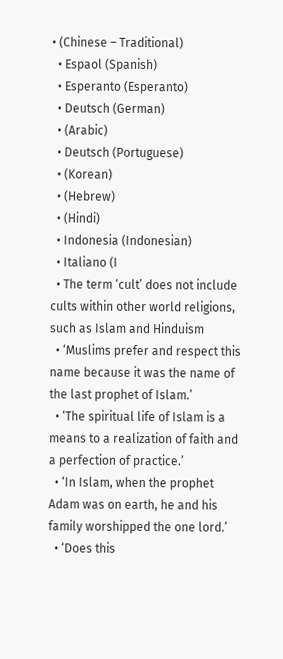• (Chinese – Traditional)
  • Espaol (Spanish)
  • Esperanto (Esperanto)
  • Deutsch (German)
  • (Arabic)
  • Deutsch (Portuguese)
  • (Korean)
  • (Hebrew)
  • (Hindi)
  • Indonesia (Indonesian)
  • Italiano (I
  • The term ‘cult’ does not include cults within other world religions, such as Islam and Hinduism
  • ‘Muslims prefer and respect this name because it was the name of the last prophet of Islam.’
  • ‘The spiritual life of Islam is a means to a realization of faith and a perfection of practice.’
  • ‘In Islam, when the prophet Adam was on earth, he and his family worshipped the one lord.’
  • ‘Does this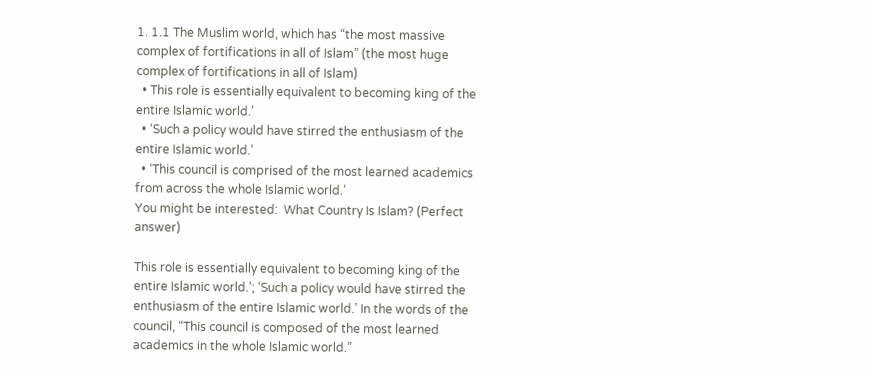1. 1.1 The Muslim world, which has “the most massive complex of fortifications in all of Islam” (the most huge complex of fortifications in all of Islam)
  • This role is essentially equivalent to becoming king of the entire Islamic world.’
  • ‘Such a policy would have stirred the enthusiasm of the entire Islamic world.’
  • ‘This council is comprised of the most learned academics from across the whole Islamic world.’
You might be interested:  What Country Is Islam? (Perfect answer)

This role is essentially equivalent to becoming king of the entire Islamic world.’; ‘Such a policy would have stirred the enthusiasm of the entire Islamic world.’ In the words of the council, “This council is composed of the most learned academics in the whole Islamic world.”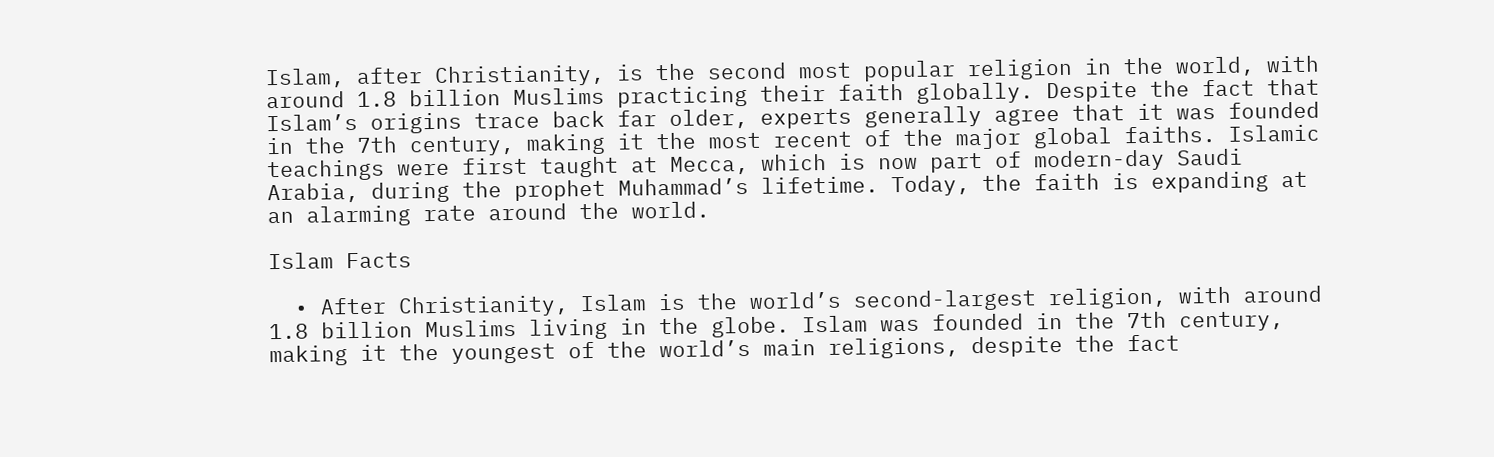Islam, after Christianity, is the second most popular religion in the world, with around 1.8 billion Muslims practicing their faith globally. Despite the fact that Islam’s origins trace back far older, experts generally agree that it was founded in the 7th century, making it the most recent of the major global faiths. Islamic teachings were first taught at Mecca, which is now part of modern-day Saudi Arabia, during the prophet Muhammad’s lifetime. Today, the faith is expanding at an alarming rate around the world.

Islam Facts

  • After Christianity, Islam is the world’s second-largest religion, with around 1.8 billion Muslims living in the globe. Islam was founded in the 7th century, making it the youngest of the world’s main religions, despite the fact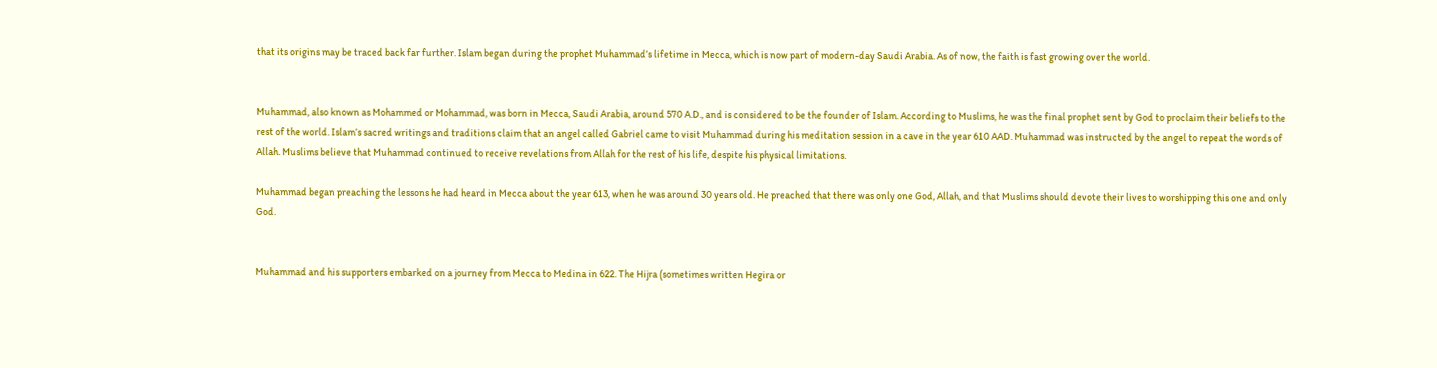that its origins may be traced back far further. Islam began during the prophet Muhammad’s lifetime in Mecca, which is now part of modern-day Saudi Arabia. As of now, the faith is fast growing over the world.


Muhammad, also known as Mohammed or Mohammad, was born in Mecca, Saudi Arabia, around 570 A.D., and is considered to be the founder of Islam. According to Muslims, he was the final prophet sent by God to proclaim their beliefs to the rest of the world. Islam’s sacred writings and traditions claim that an angel called Gabriel came to visit Muhammad during his meditation session in a cave in the year 610 AAD. Muhammad was instructed by the angel to repeat the words of Allah. Muslims believe that Muhammad continued to receive revelations from Allah for the rest of his life, despite his physical limitations.

Muhammad began preaching the lessons he had heard in Mecca about the year 613, when he was around 30 years old. He preached that there was only one God, Allah, and that Muslims should devote their lives to worshipping this one and only God.


Muhammad and his supporters embarked on a journey from Mecca to Medina in 622. The Hijra (sometimes written Hegira or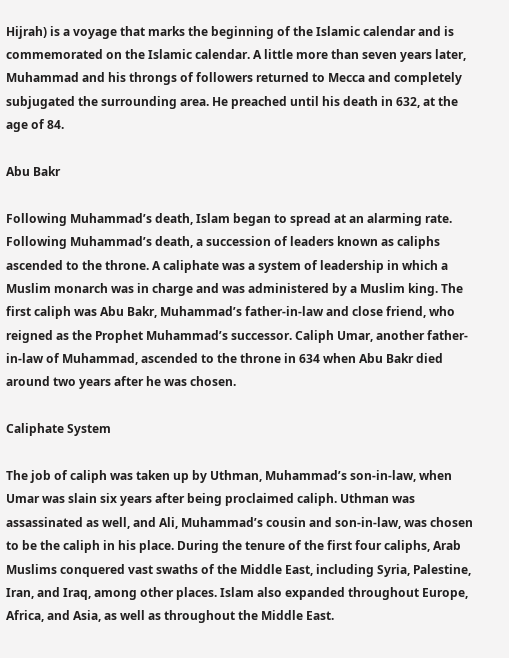Hijrah) is a voyage that marks the beginning of the Islamic calendar and is commemorated on the Islamic calendar. A little more than seven years later, Muhammad and his throngs of followers returned to Mecca and completely subjugated the surrounding area. He preached until his death in 632, at the age of 84.

Abu Bakr

Following Muhammad’s death, Islam began to spread at an alarming rate. Following Muhammad’s death, a succession of leaders known as caliphs ascended to the throne. A caliphate was a system of leadership in which a Muslim monarch was in charge and was administered by a Muslim king. The first caliph was Abu Bakr, Muhammad’s father-in-law and close friend, who reigned as the Prophet Muhammad’s successor. Caliph Umar, another father-in-law of Muhammad, ascended to the throne in 634 when Abu Bakr died around two years after he was chosen.

Caliphate System

The job of caliph was taken up by Uthman, Muhammad’s son-in-law, when Umar was slain six years after being proclaimed caliph. Uthman was assassinated as well, and Ali, Muhammad’s cousin and son-in-law, was chosen to be the caliph in his place. During the tenure of the first four caliphs, Arab Muslims conquered vast swaths of the Middle East, including Syria, Palestine, Iran, and Iraq, among other places. Islam also expanded throughout Europe, Africa, and Asia, as well as throughout the Middle East.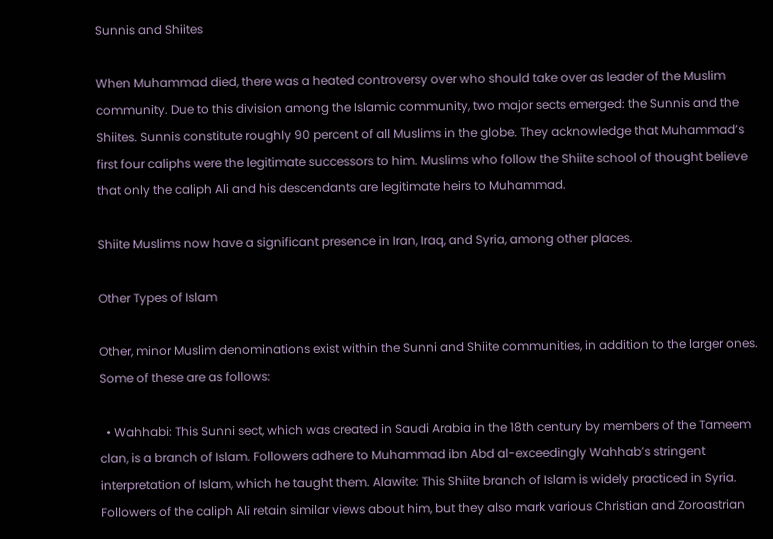Sunnis and Shiites

When Muhammad died, there was a heated controversy over who should take over as leader of the Muslim community. Due to this division among the Islamic community, two major sects emerged: the Sunnis and the Shiites. Sunnis constitute roughly 90 percent of all Muslims in the globe. They acknowledge that Muhammad’s first four caliphs were the legitimate successors to him. Muslims who follow the Shiite school of thought believe that only the caliph Ali and his descendants are legitimate heirs to Muhammad.

Shiite Muslims now have a significant presence in Iran, Iraq, and Syria, among other places.

Other Types of Islam

Other, minor Muslim denominations exist within the Sunni and Shiite communities, in addition to the larger ones. Some of these are as follows:

  • Wahhabi: This Sunni sect, which was created in Saudi Arabia in the 18th century by members of the Tameem clan, is a branch of Islam. Followers adhere to Muhammad ibn Abd al-exceedingly Wahhab’s stringent interpretation of Islam, which he taught them. Alawite: This Shiite branch of Islam is widely practiced in Syria. Followers of the caliph Ali retain similar views about him, but they also mark various Christian and Zoroastrian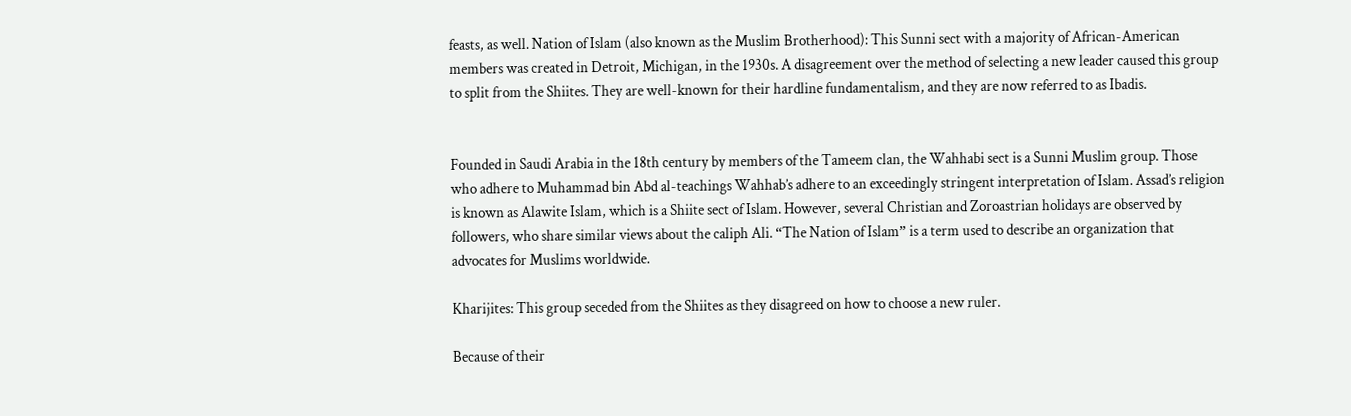feasts, as well. Nation of Islam (also known as the Muslim Brotherhood): This Sunni sect with a majority of African-American members was created in Detroit, Michigan, in the 1930s. A disagreement over the method of selecting a new leader caused this group to split from the Shiites. They are well-known for their hardline fundamentalism, and they are now referred to as Ibadis.


Founded in Saudi Arabia in the 18th century by members of the Tameem clan, the Wahhabi sect is a Sunni Muslim group. Those who adhere to Muhammad bin Abd al-teachings Wahhab’s adhere to an exceedingly stringent interpretation of Islam. Assad’s religion is known as Alawite Islam, which is a Shiite sect of Islam. However, several Christian and Zoroastrian holidays are observed by followers, who share similar views about the caliph Ali. “The Nation of Islam” is a term used to describe an organization that advocates for Muslims worldwide.

Kharijites: This group seceded from the Shiites as they disagreed on how to choose a new ruler.

Because of their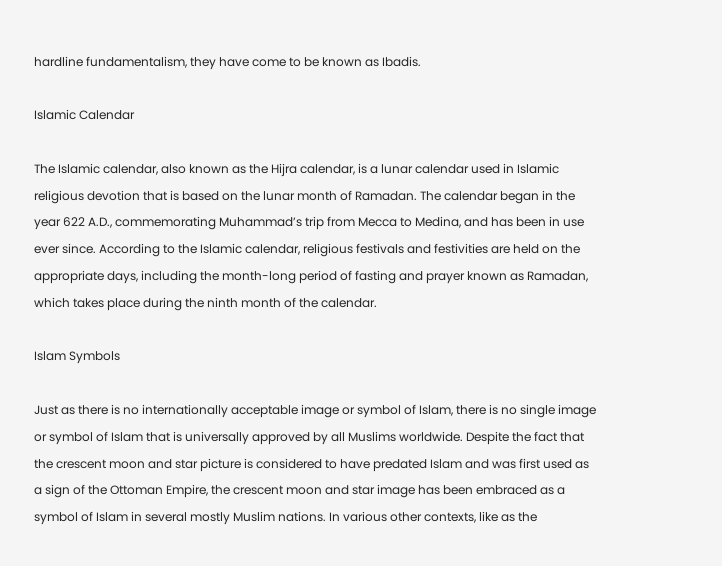hardline fundamentalism, they have come to be known as Ibadis.

Islamic Calendar

The Islamic calendar, also known as the Hijra calendar, is a lunar calendar used in Islamic religious devotion that is based on the lunar month of Ramadan. The calendar began in the year 622 A.D., commemorating Muhammad’s trip from Mecca to Medina, and has been in use ever since. According to the Islamic calendar, religious festivals and festivities are held on the appropriate days, including the month-long period of fasting and prayer known as Ramadan, which takes place during the ninth month of the calendar.

Islam Symbols

Just as there is no internationally acceptable image or symbol of Islam, there is no single image or symbol of Islam that is universally approved by all Muslims worldwide. Despite the fact that the crescent moon and star picture is considered to have predated Islam and was first used as a sign of the Ottoman Empire, the crescent moon and star image has been embraced as a symbol of Islam in several mostly Muslim nations. In various other contexts, like as the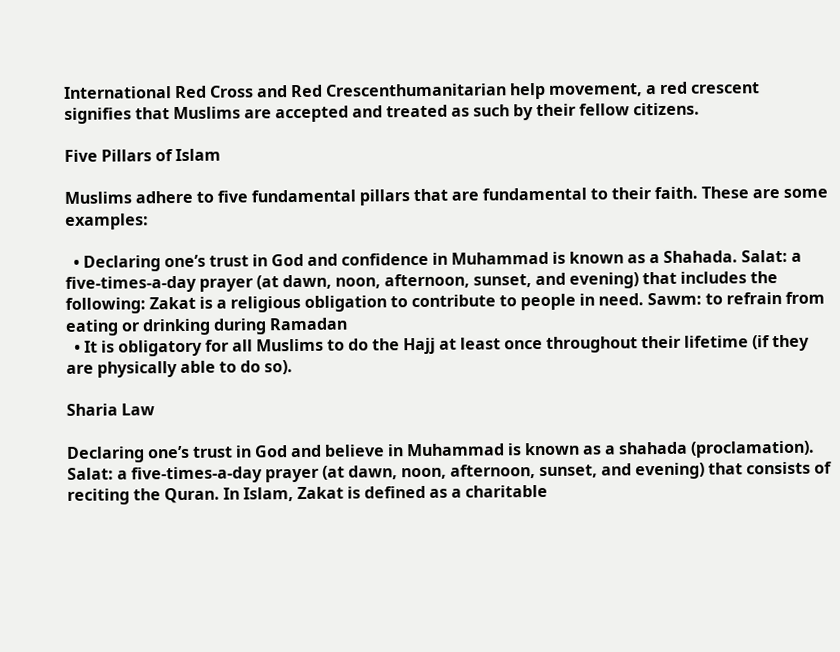International Red Cross and Red Crescenthumanitarian help movement, a red crescent signifies that Muslims are accepted and treated as such by their fellow citizens.

Five Pillars of Islam

Muslims adhere to five fundamental pillars that are fundamental to their faith. These are some examples:

  • Declaring one’s trust in God and confidence in Muhammad is known as a Shahada. Salat: a five-times-a-day prayer (at dawn, noon, afternoon, sunset, and evening) that includes the following: Zakat is a religious obligation to contribute to people in need. Sawm: to refrain from eating or drinking during Ramadan
  • It is obligatory for all Muslims to do the Hajj at least once throughout their lifetime (if they are physically able to do so).

Sharia Law

Declaring one’s trust in God and believe in Muhammad is known as a shahada (proclamation). Salat: a five-times-a-day prayer (at dawn, noon, afternoon, sunset, and evening) that consists of reciting the Quran. In Islam, Zakat is defined as a charitable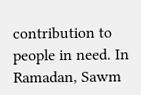contribution to people in need. In Ramadan, Sawm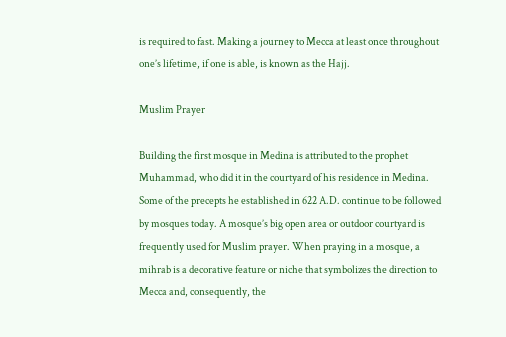is required to fast. Making a journey to Mecca at least once throughout one’s lifetime, if one is able, is known as the Hajj.

Muslim Prayer

Building the first mosque in Medina is attributed to the prophet Muhammad, who did it in the courtyard of his residence in Medina. Some of the precepts he established in 622 A.D. continue to be followed by mosques today. A mosque’s big open area or outdoor courtyard is frequently used for Muslim prayer. When praying in a mosque, a mihrab is a decorative feature or niche that symbolizes the direction to Mecca and, consequently, the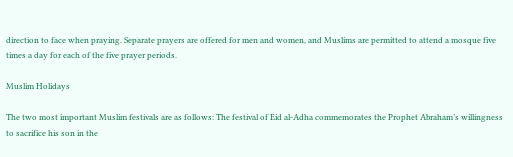direction to face when praying. Separate prayers are offered for men and women, and Muslims are permitted to attend a mosque five times a day for each of the five prayer periods.

Muslim Holidays

The two most important Muslim festivals are as follows: The festival of Eid al-Adha commemorates the Prophet Abraham’s willingness to sacrifice his son in the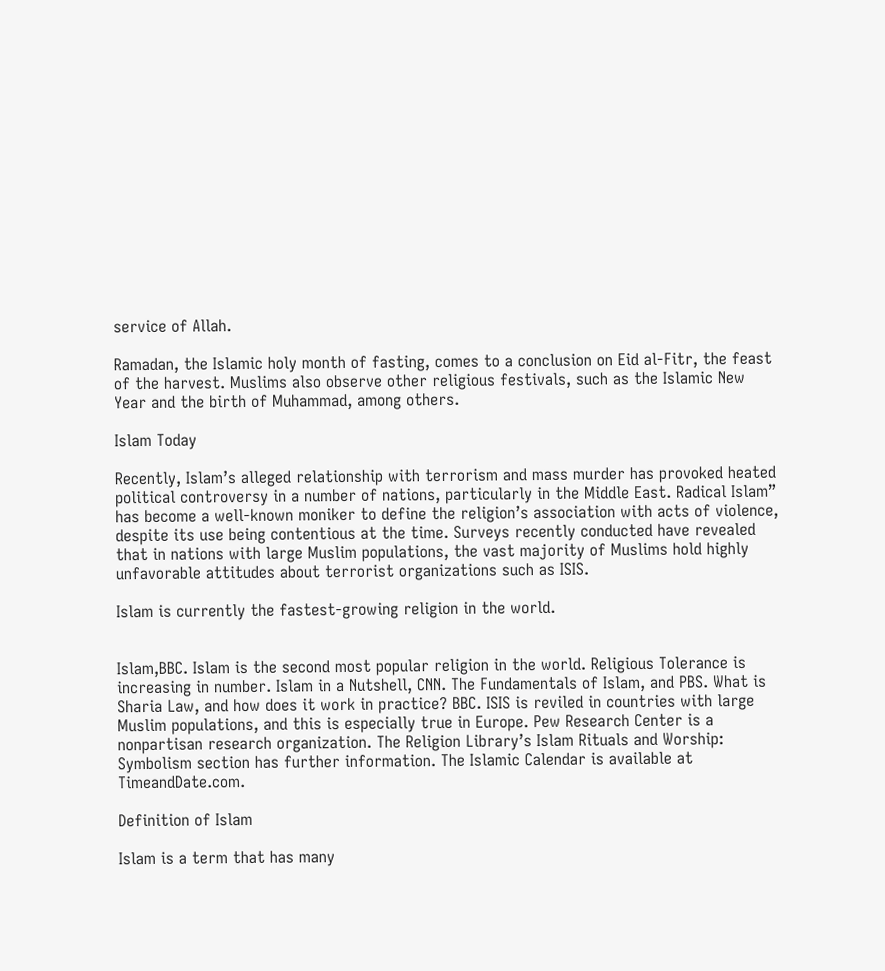service of Allah.

Ramadan, the Islamic holy month of fasting, comes to a conclusion on Eid al-Fitr, the feast of the harvest. Muslims also observe other religious festivals, such as the Islamic New Year and the birth of Muhammad, among others.

Islam Today

Recently, Islam’s alleged relationship with terrorism and mass murder has provoked heated political controversy in a number of nations, particularly in the Middle East. Radical Islam” has become a well-known moniker to define the religion’s association with acts of violence, despite its use being contentious at the time. Surveys recently conducted have revealed that in nations with large Muslim populations, the vast majority of Muslims hold highly unfavorable attitudes about terrorist organizations such as ISIS.

Islam is currently the fastest-growing religion in the world.


Islam,BBC. Islam is the second most popular religion in the world. Religious Tolerance is increasing in number. Islam in a Nutshell, CNN. The Fundamentals of Islam, and PBS. What is Sharia Law, and how does it work in practice? BBC. ISIS is reviled in countries with large Muslim populations, and this is especially true in Europe. Pew Research Center is a nonpartisan research organization. The Religion Library’s Islam Rituals and Worship: Symbolism section has further information. The Islamic Calendar is available at TimeandDate.com.

Definition of Islam

Islam is a term that has many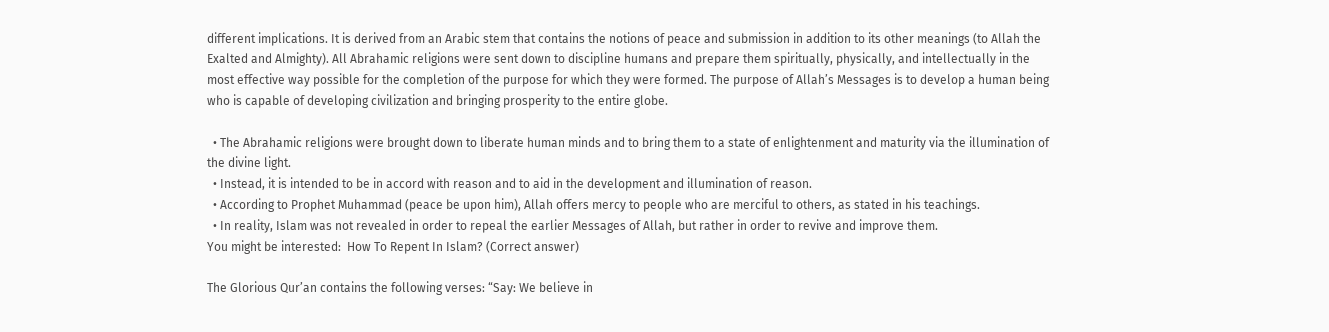different implications. It is derived from an Arabic stem that contains the notions of peace and submission in addition to its other meanings (to Allah the Exalted and Almighty). All Abrahamic religions were sent down to discipline humans and prepare them spiritually, physically, and intellectually in the most effective way possible for the completion of the purpose for which they were formed. The purpose of Allah’s Messages is to develop a human being who is capable of developing civilization and bringing prosperity to the entire globe.

  • The Abrahamic religions were brought down to liberate human minds and to bring them to a state of enlightenment and maturity via the illumination of the divine light.
  • Instead, it is intended to be in accord with reason and to aid in the development and illumination of reason.
  • According to Prophet Muhammad (peace be upon him), Allah offers mercy to people who are merciful to others, as stated in his teachings.
  • In reality, Islam was not revealed in order to repeal the earlier Messages of Allah, but rather in order to revive and improve them.
You might be interested:  How To Repent In Islam? (Correct answer)

The Glorious Qur’an contains the following verses: “Say: We believe in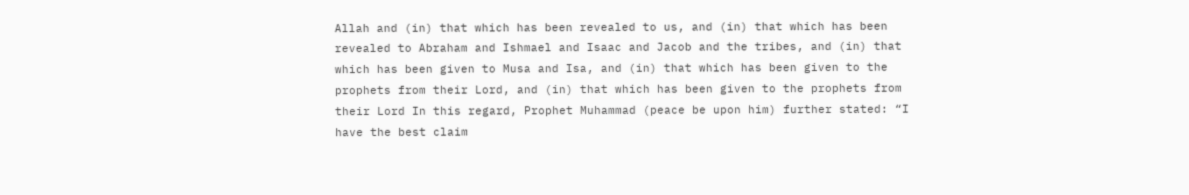Allah and (in) that which has been revealed to us, and (in) that which has been revealed to Abraham and Ishmael and Isaac and Jacob and the tribes, and (in) that which has been given to Musa and Isa, and (in) that which has been given to the prophets from their Lord, and (in) that which has been given to the prophets from their Lord In this regard, Prophet Muhammad (peace be upon him) further stated: “I have the best claim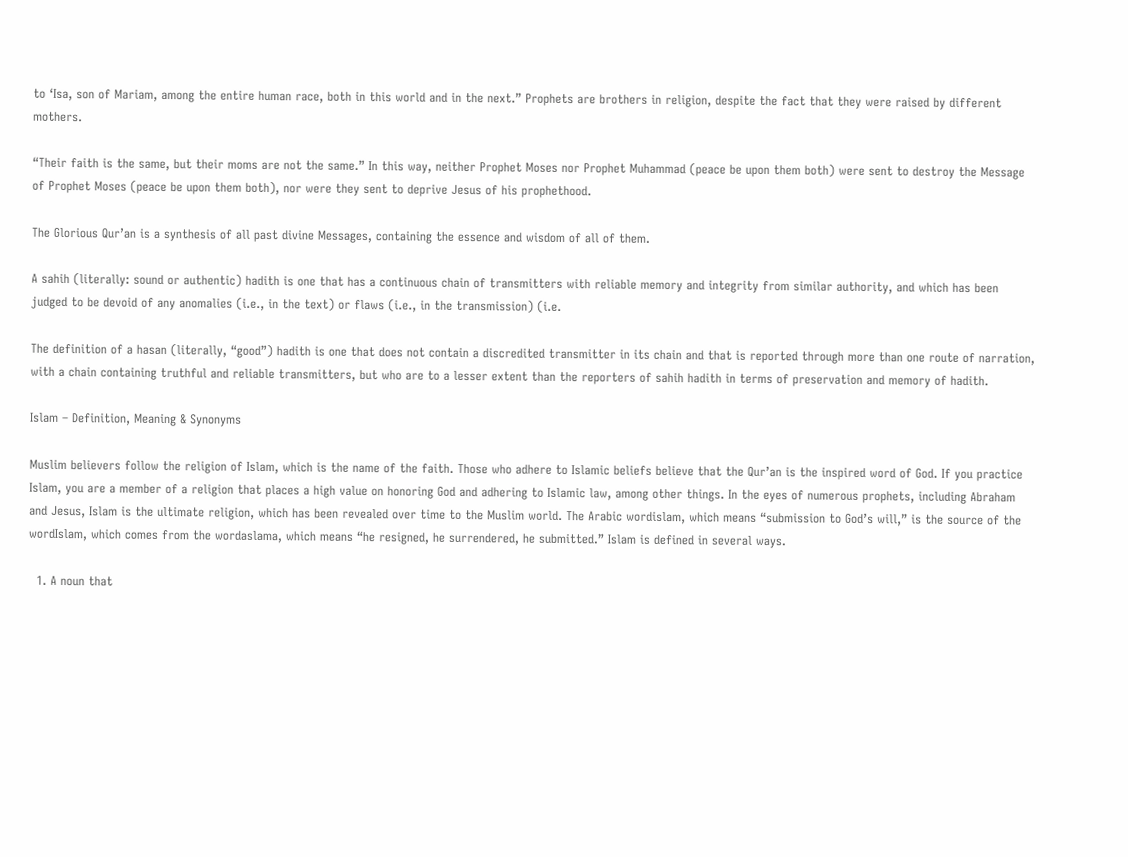to ‘Isa, son of Mariam, among the entire human race, both in this world and in the next.” Prophets are brothers in religion, despite the fact that they were raised by different mothers.

“Their faith is the same, but their moms are not the same.” In this way, neither Prophet Moses nor Prophet Muhammad (peace be upon them both) were sent to destroy the Message of Prophet Moses (peace be upon them both), nor were they sent to deprive Jesus of his prophethood.

The Glorious Qur’an is a synthesis of all past divine Messages, containing the essence and wisdom of all of them.

A sahih (literally: sound or authentic) hadith is one that has a continuous chain of transmitters with reliable memory and integrity from similar authority, and which has been judged to be devoid of any anomalies (i.e., in the text) or flaws (i.e., in the transmission) (i.e.

The definition of a hasan (literally, “good”) hadith is one that does not contain a discredited transmitter in its chain and that is reported through more than one route of narration, with a chain containing truthful and reliable transmitters, but who are to a lesser extent than the reporters of sahih hadith in terms of preservation and memory of hadith.

Islam – Definition, Meaning & Synonyms

Muslim believers follow the religion of Islam, which is the name of the faith. Those who adhere to Islamic beliefs believe that the Qur’an is the inspired word of God. If you practice Islam, you are a member of a religion that places a high value on honoring God and adhering to Islamic law, among other things. In the eyes of numerous prophets, including Abraham and Jesus, Islam is the ultimate religion, which has been revealed over time to the Muslim world. The Arabic wordislam, which means “submission to God’s will,” is the source of the wordIslam, which comes from the wordaslama, which means “he resigned, he surrendered, he submitted.” Islam is defined in several ways.

  1. A noun that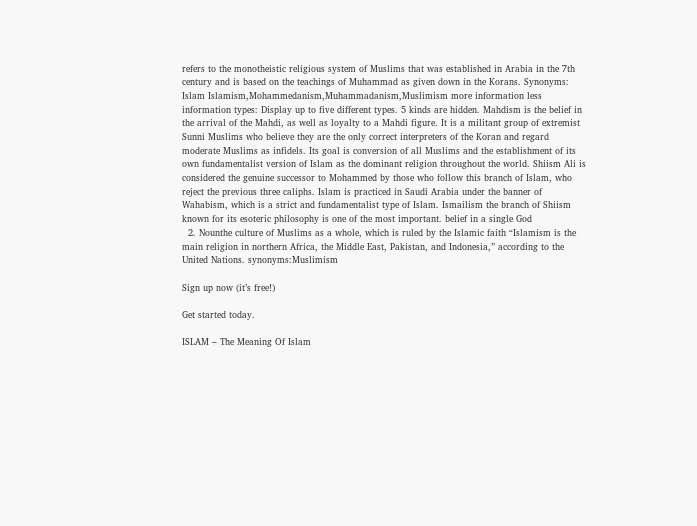refers to the monotheistic religious system of Muslims that was established in Arabia in the 7th century and is based on the teachings of Muhammad as given down in the Korans. Synonyms: Islam Islamism,Mohammedanism,Muhammadanism,Muslimism more information less information types: Display up to five different types. 5 kinds are hidden. Mahdism is the belief in the arrival of the Mahdi, as well as loyalty to a Mahdi figure. It is a militant group of extremist Sunni Muslims who believe they are the only correct interpreters of the Koran and regard moderate Muslims as infidels. Its goal is conversion of all Muslims and the establishment of its own fundamentalist version of Islam as the dominant religion throughout the world. Shiism Ali is considered the genuine successor to Mohammed by those who follow this branch of Islam, who reject the previous three caliphs. Islam is practiced in Saudi Arabia under the banner of Wahabism, which is a strict and fundamentalist type of Islam. Ismailism the branch of Shiism known for its esoteric philosophy is one of the most important. belief in a single God
  2. Nounthe culture of Muslims as a whole, which is ruled by the Islamic faith “Islamism is the main religion in northern Africa, the Middle East, Pakistan, and Indonesia,” according to the United Nations. synonyms:Muslimism

Sign up now (it’s free!)

Get started today.

ISLAM – The Meaning Of Islam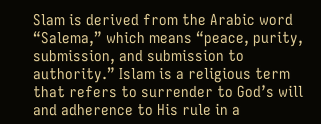Slam is derived from the Arabic word “Salema,” which means “peace, purity, submission, and submission to authority.” Islam is a religious term that refers to surrender to God’s will and adherence to His rule in a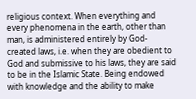religious context. When everything and every phenomena in the earth, other than man, is administered entirely by God-created laws, i.e. when they are obedient to God and submissive to his laws, they are said to be in the Islamic State. Being endowed with knowledge and the ability to make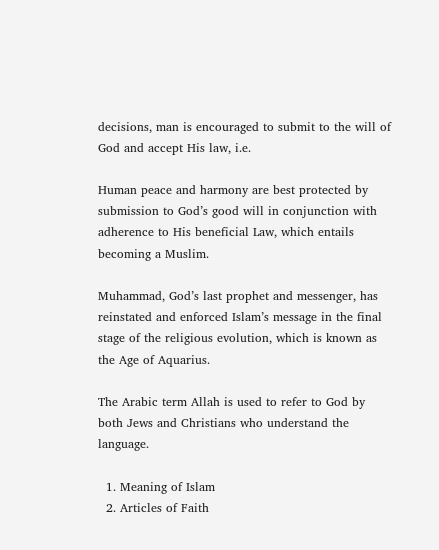decisions, man is encouraged to submit to the will of God and accept His law, i.e.

Human peace and harmony are best protected by submission to God’s good will in conjunction with adherence to His beneficial Law, which entails becoming a Muslim.

Muhammad, God’s last prophet and messenger, has reinstated and enforced Islam’s message in the final stage of the religious evolution, which is known as the Age of Aquarius.

The Arabic term Allah is used to refer to God by both Jews and Christians who understand the language.

  1. Meaning of Islam
  2. Articles of Faith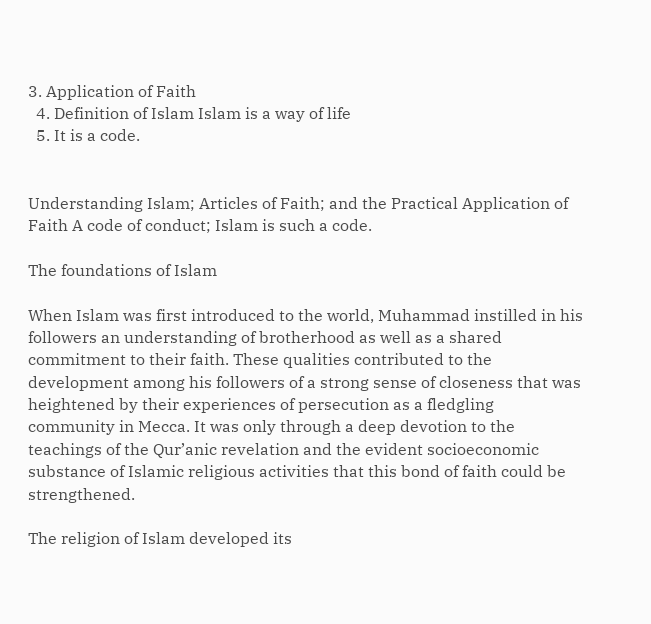3. Application of Faith
  4. Definition of Islam Islam is a way of life
  5. It is a code.


Understanding Islam; Articles of Faith; and the Practical Application of Faith A code of conduct; Islam is such a code.

The foundations of Islam

When Islam was first introduced to the world, Muhammad instilled in his followers an understanding of brotherhood as well as a shared commitment to their faith. These qualities contributed to the development among his followers of a strong sense of closeness that was heightened by their experiences of persecution as a fledgling community in Mecca. It was only through a deep devotion to the teachings of the Qur’anic revelation and the evident socioeconomic substance of Islamic religious activities that this bond of faith could be strengthened.

The religion of Islam developed its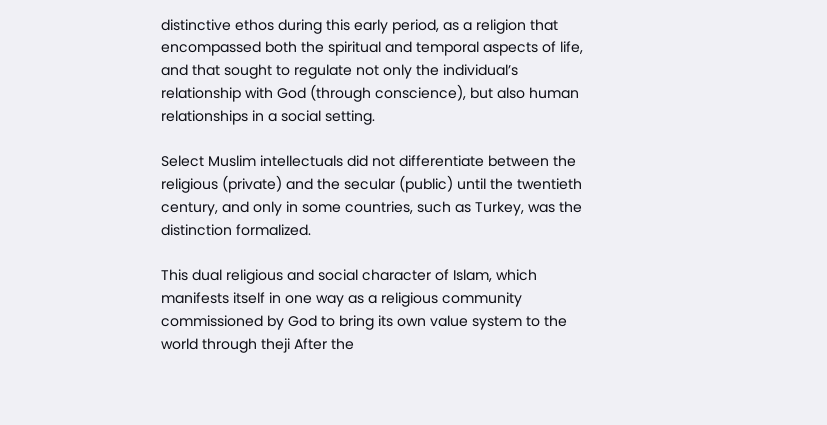distinctive ethos during this early period, as a religion that encompassed both the spiritual and temporal aspects of life, and that sought to regulate not only the individual’s relationship with God (through conscience), but also human relationships in a social setting.

Select Muslim intellectuals did not differentiate between the religious (private) and the secular (public) until the twentieth century, and only in some countries, such as Turkey, was the distinction formalized.

This dual religious and social character of Islam, which manifests itself in one way as a religious community commissioned by God to bring its own value system to the world through theji After the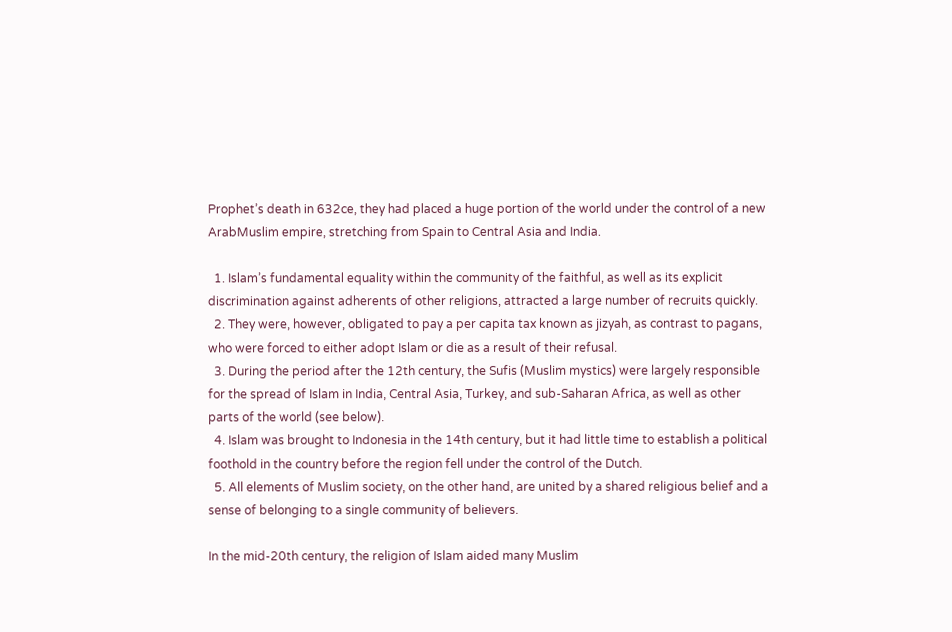Prophet’s death in 632ce, they had placed a huge portion of the world under the control of a new ArabMuslim empire, stretching from Spain to Central Asia and India.

  1. Islam’s fundamental equality within the community of the faithful, as well as its explicit discrimination against adherents of other religions, attracted a large number of recruits quickly.
  2. They were, however, obligated to pay a per capita tax known as jizyah, as contrast to pagans, who were forced to either adopt Islam or die as a result of their refusal.
  3. During the period after the 12th century, the Sufis (Muslim mystics) were largely responsible for the spread of Islam in India, Central Asia, Turkey, and sub-Saharan Africa, as well as other parts of the world (see below).
  4. Islam was brought to Indonesia in the 14th century, but it had little time to establish a political foothold in the country before the region fell under the control of the Dutch.
  5. All elements of Muslim society, on the other hand, are united by a shared religious belief and a sense of belonging to a single community of believers.

In the mid-20th century, the religion of Islam aided many Muslim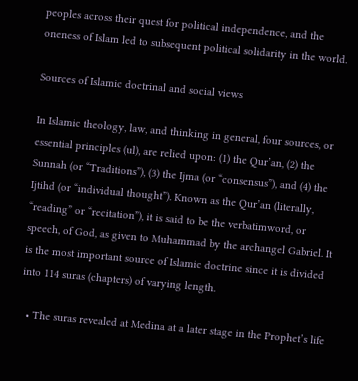peoples across their quest for political independence, and the oneness of Islam led to subsequent political solidarity in the world.

Sources of Islamic doctrinal and social views

In Islamic theology, law, and thinking in general, four sources, or essential principles (ul), are relied upon: (1) the Qur’an, (2) the Sunnah (or “Traditions”), (3) the Ijma (or “consensus”), and (4) the Ijtihd (or “individual thought”). Known as the Qur’an (literally, “reading” or “recitation”), it is said to be the verbatimword, or speech, of God, as given to Muhammad by the archangel Gabriel. It is the most important source of Islamic doctrine since it is divided into 114 suras (chapters) of varying length.

  • The suras revealed at Medina at a later stage in the Prophet’s life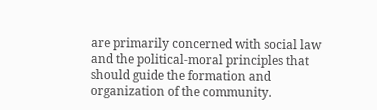are primarily concerned with social law and the political-moral principles that should guide the formation and organization of the community.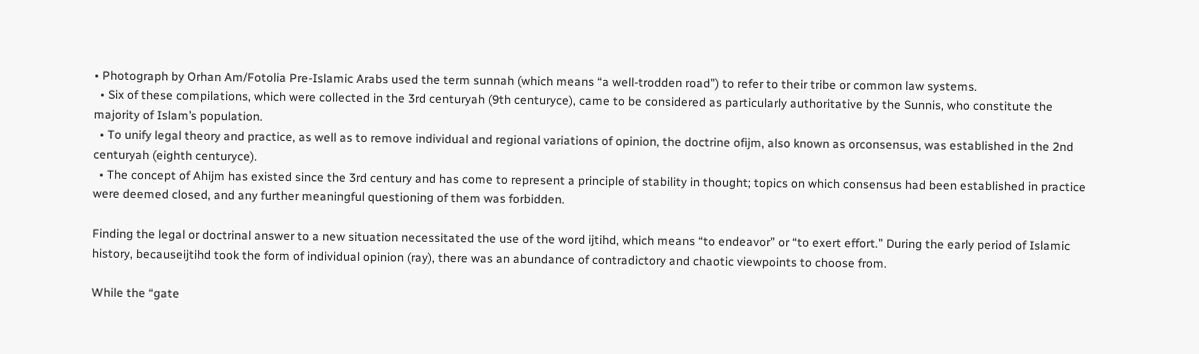• Photograph by Orhan Am/Fotolia Pre-Islamic Arabs used the term sunnah (which means “a well-trodden road”) to refer to their tribe or common law systems.
  • Six of these compilations, which were collected in the 3rd centuryah (9th centuryce), came to be considered as particularly authoritative by the Sunnis, who constitute the majority of Islam’s population.
  • To unify legal theory and practice, as well as to remove individual and regional variations of opinion, the doctrine ofijm, also known as orconsensus, was established in the 2nd centuryah (eighth centuryce).
  • The concept of Ahijm has existed since the 3rd century and has come to represent a principle of stability in thought; topics on which consensus had been established in practice were deemed closed, and any further meaningful questioning of them was forbidden.

Finding the legal or doctrinal answer to a new situation necessitated the use of the word ijtihd, which means “to endeavor” or “to exert effort.” During the early period of Islamic history, becauseijtihd took the form of individual opinion (ray), there was an abundance of contradictory and chaotic viewpoints to choose from.

While the “gate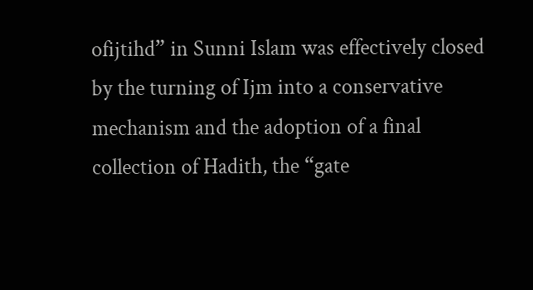ofijtihd” in Sunni Islam was effectively closed by the turning of Ijm into a conservative mechanism and the adoption of a final collection of Hadith, the “gate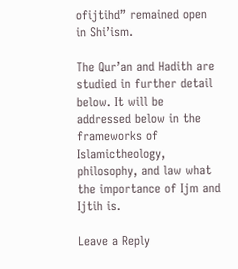ofijtihd” remained open in Shi’ism.

The Qur’an and Hadith are studied in further detail below. It will be addressed below in the frameworks of Islamictheology, philosophy, and law what the importance of Ijm and Ijtih is.

Leave a Reply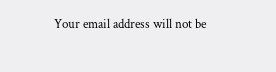Your email address will not be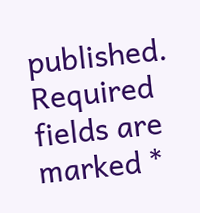published. Required fields are marked *